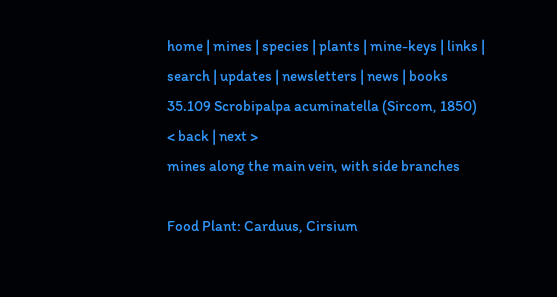home | mines | species | plants | mine-keys | links | search | updates | newsletters | news | books
35.109 Scrobipalpa acuminatella (Sircom, 1850)
< back | next >
mines along the main vein, with side branches

Food Plant: Carduus, Cirsium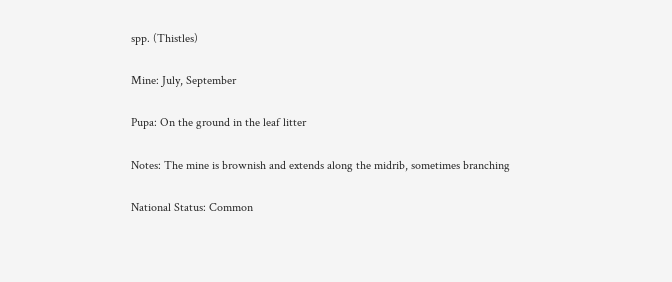spp. (Thistles)

Mine: July, September

Pupa: On the ground in the leaf litter

Notes: The mine is brownish and extends along the midrib, sometimes branching

National Status: Common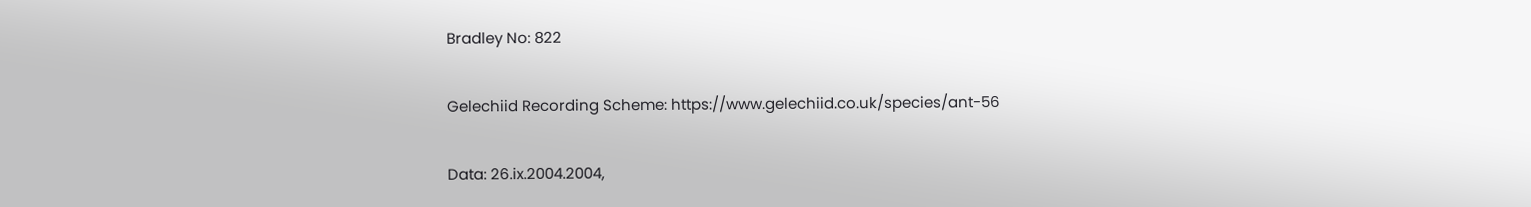Bradley No: 822

Gelechiid Recording Scheme: https://www.gelechiid.co.uk/species/ant-56

Data: 26.ix.2004.2004,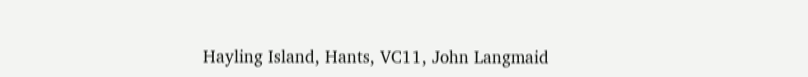Hayling Island, Hants, VC11, John Langmaid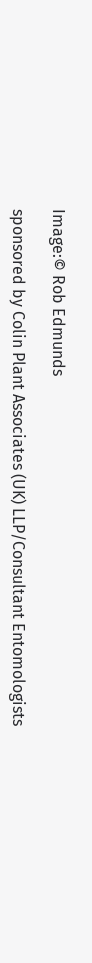Image:© Rob Edmunds

sponsored by Colin Plant Associates (UK) LLP/Consultant Entomologists